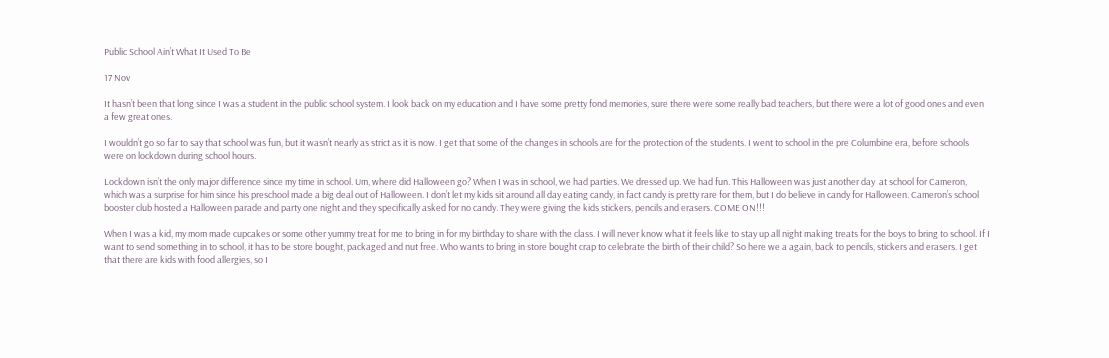Public School Ain’t What It Used To Be

17 Nov

It hasn’t been that long since I was a student in the public school system. I look back on my education and I have some pretty fond memories, sure there were some really bad teachers, but there were a lot of good ones and even a few great ones.

I wouldn’t go so far to say that school was fun, but it wasn’t nearly as strict as it is now. I get that some of the changes in schools are for the protection of the students. I went to school in the pre Columbine era, before schools were on lockdown during school hours.

Lockdown isn’t the only major difference since my time in school. Um, where did Halloween go? When I was in school, we had parties. We dressed up. We had fun. This Halloween was just another day  at school for Cameron, which was a surprise for him since his preschool made a big deal out of Halloween. I don’t let my kids sit around all day eating candy, in fact candy is pretty rare for them, but I do believe in candy for Halloween. Cameron’s school booster club hosted a Halloween parade and party one night and they specifically asked for no candy. They were giving the kids stickers, pencils and erasers. COME ON!!!

When I was a kid, my mom made cupcakes or some other yummy treat for me to bring in for my birthday to share with the class. I will never know what it feels like to stay up all night making treats for the boys to bring to school. If I want to send something in to school, it has to be store bought, packaged and nut free. Who wants to bring in store bought crap to celebrate the birth of their child? So here we a again, back to pencils, stickers and erasers. I get that there are kids with food allergies, so I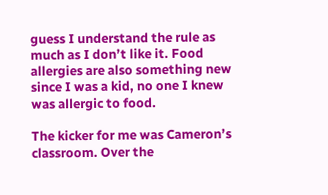guess I understand the rule as much as I don’t like it. Food allergies are also something new since I was a kid, no one I knew was allergic to food.

The kicker for me was Cameron’s classroom. Over the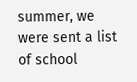summer, we were sent a list of school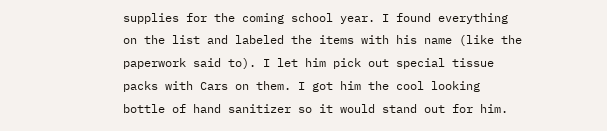supplies for the coming school year. I found everything on the list and labeled the items with his name (like the paperwork said to). I let him pick out special tissue packs with Cars on them. I got him the cool looking bottle of hand sanitizer so it would stand out for him.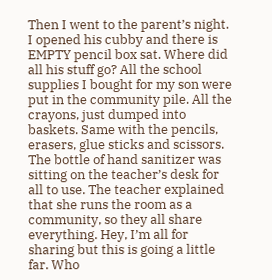Then I went to the parent’s night. I opened his cubby and there is EMPTY pencil box sat. Where did all his stuff go? All the school supplies I bought for my son were put in the community pile. All the crayons, just dumped into baskets. Same with the pencils, erasers, glue sticks and scissors. The bottle of hand sanitizer was sitting on the teacher’s desk for all to use. The teacher explained that she runs the room as a community, so they all share everything. Hey, I’m all for sharing but this is going a little far. Who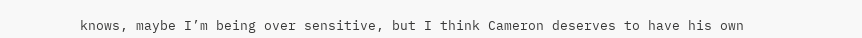knows, maybe I’m being over sensitive, but I think Cameron deserves to have his own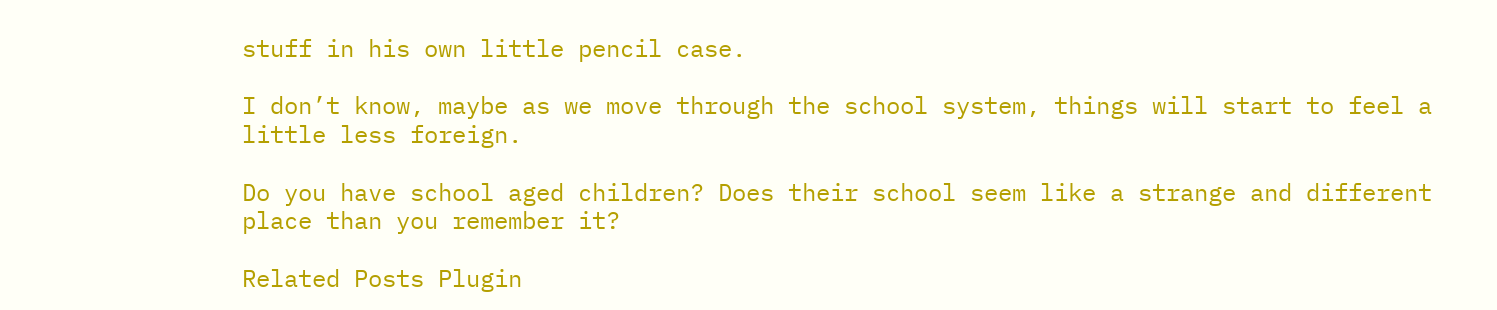stuff in his own little pencil case.

I don’t know, maybe as we move through the school system, things will start to feel a little less foreign.

Do you have school aged children? Does their school seem like a strange and different place than you remember it?

Related Posts Plugin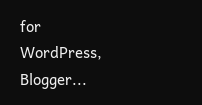for WordPress, Blogger...